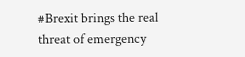#Brexit brings the real threat of emergency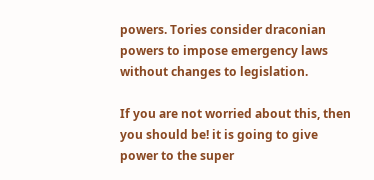powers. Tories consider draconian powers to impose emergency laws without changes to legislation.

If you are not worried about this, then you should be! it is going to give power to the super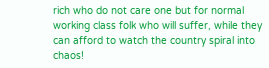rich who do not care one but for normal working class folk who will suffer, while they can afford to watch the country spiral into chaos!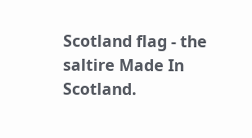Scotland flag - the saltire Made In Scotland.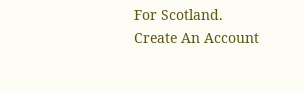For Scotland.
Create An Account